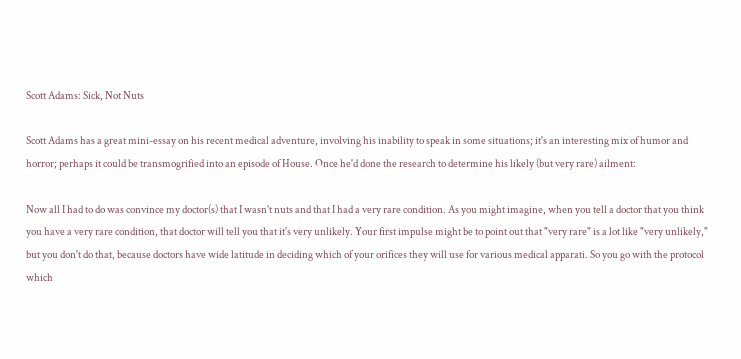Scott Adams: Sick, Not Nuts

Scott Adams has a great mini-essay on his recent medical adventure, involving his inability to speak in some situations; it's an interesting mix of humor and horror; perhaps it could be transmogrified into an episode of House. Once he'd done the research to determine his likely (but very rare) ailment:

Now all I had to do was convince my doctor(s) that I wasn't nuts and that I had a very rare condition. As you might imagine, when you tell a doctor that you think you have a very rare condition, that doctor will tell you that it's very unlikely. Your first impulse might be to point out that "very rare" is a lot like "very unlikely," but you don't do that, because doctors have wide latitude in deciding which of your orifices they will use for various medical apparati. So you go with the protocol which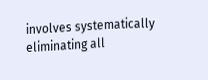involves systematically eliminating all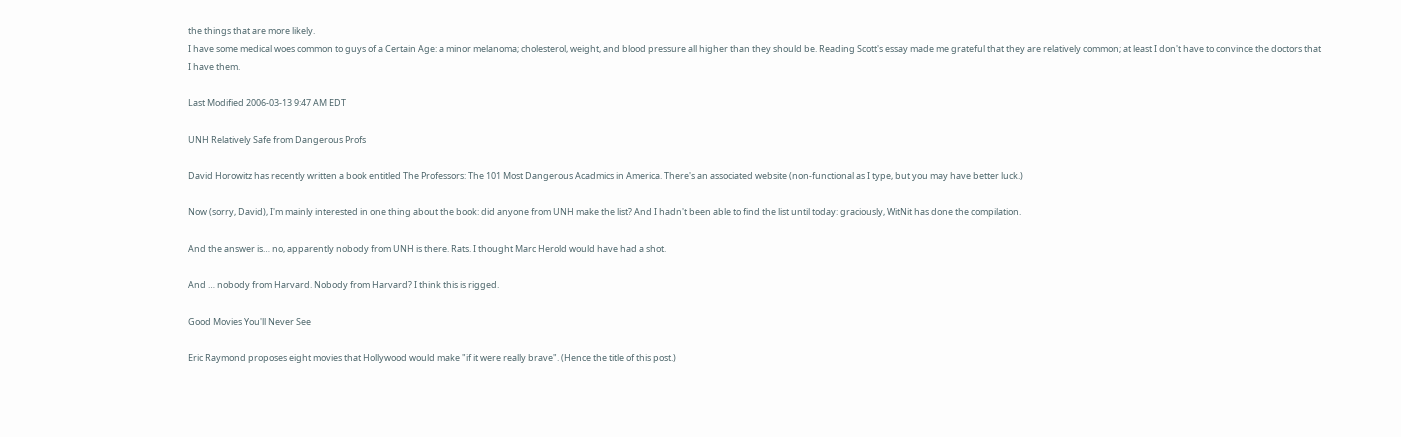the things that are more likely.
I have some medical woes common to guys of a Certain Age: a minor melanoma; cholesterol, weight, and blood pressure all higher than they should be. Reading Scott's essay made me grateful that they are relatively common; at least I don't have to convince the doctors that I have them.

Last Modified 2006-03-13 9:47 AM EDT

UNH Relatively Safe from Dangerous Profs

David Horowitz has recently written a book entitled The Professors: The 101 Most Dangerous Acadmics in America. There's an associated website (non-functional as I type, but you may have better luck.)

Now (sorry, David), I'm mainly interested in one thing about the book: did anyone from UNH make the list? And I hadn't been able to find the list until today: graciously, WitNit has done the compilation.

And the answer is… no, apparently nobody from UNH is there. Rats. I thought Marc Herold would have had a shot.

And … nobody from Harvard. Nobody from Harvard? I think this is rigged.

Good Movies You'll Never See

Eric Raymond proposes eight movies that Hollywood would make "if it were really brave". (Hence the title of this post.)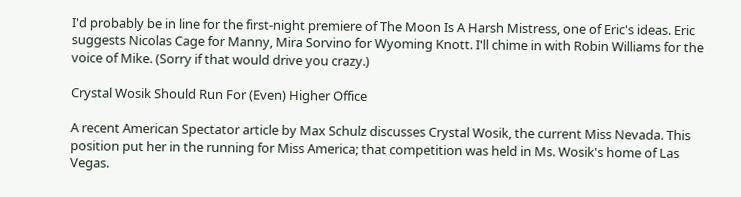I'd probably be in line for the first-night premiere of The Moon Is A Harsh Mistress, one of Eric's ideas. Eric suggests Nicolas Cage for Manny, Mira Sorvino for Wyoming Knott. I'll chime in with Robin Williams for the voice of Mike. (Sorry if that would drive you crazy.)

Crystal Wosik Should Run For (Even) Higher Office

A recent American Spectator article by Max Schulz discusses Crystal Wosik, the current Miss Nevada. This position put her in the running for Miss America; that competition was held in Ms. Wosik's home of Las Vegas.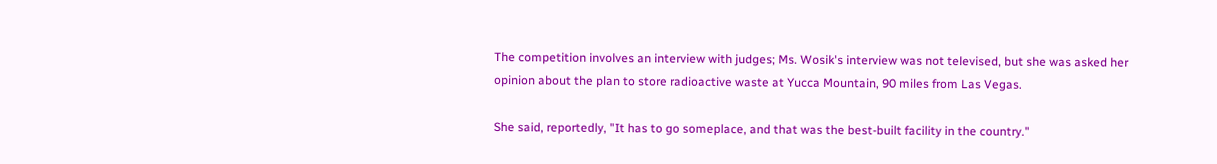The competition involves an interview with judges; Ms. Wosik's interview was not televised, but she was asked her opinion about the plan to store radioactive waste at Yucca Mountain, 90 miles from Las Vegas.

She said, reportedly, "It has to go someplace, and that was the best-built facility in the country."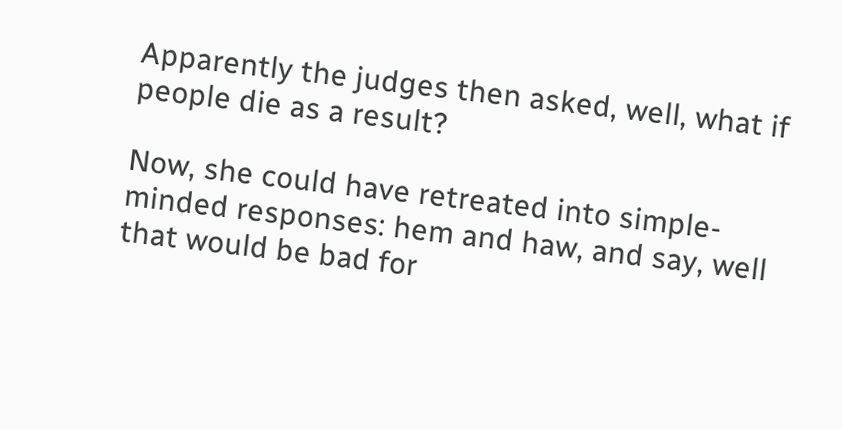Apparently the judges then asked, well, what if people die as a result?

Now, she could have retreated into simple-minded responses: hem and haw, and say, well that would be bad for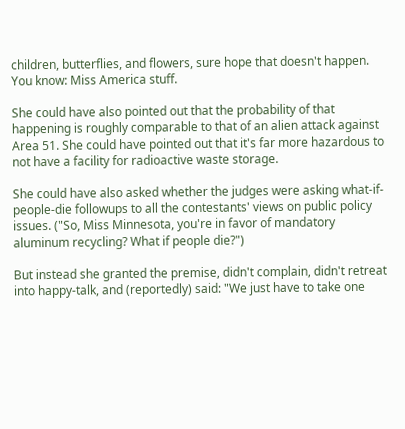children, butterflies, and flowers, sure hope that doesn't happen. You know: Miss America stuff.

She could have also pointed out that the probability of that happening is roughly comparable to that of an alien attack against Area 51. She could have pointed out that it's far more hazardous to not have a facility for radioactive waste storage.

She could have also asked whether the judges were asking what-if-people-die followups to all the contestants' views on public policy issues. ("So, Miss Minnesota, you're in favor of mandatory aluminum recycling? What if people die?")

But instead she granted the premise, didn't complain, didn't retreat into happy-talk, and (reportedly) said: "We just have to take one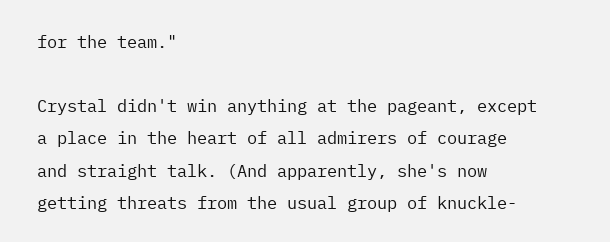for the team."

Crystal didn't win anything at the pageant, except a place in the heart of all admirers of courage and straight talk. (And apparently, she's now getting threats from the usual group of knuckle-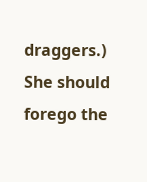draggers.) She should forego the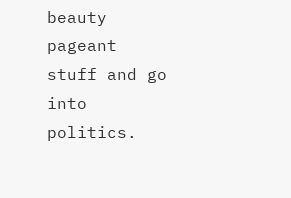beauty pageant stuff and go into politics.